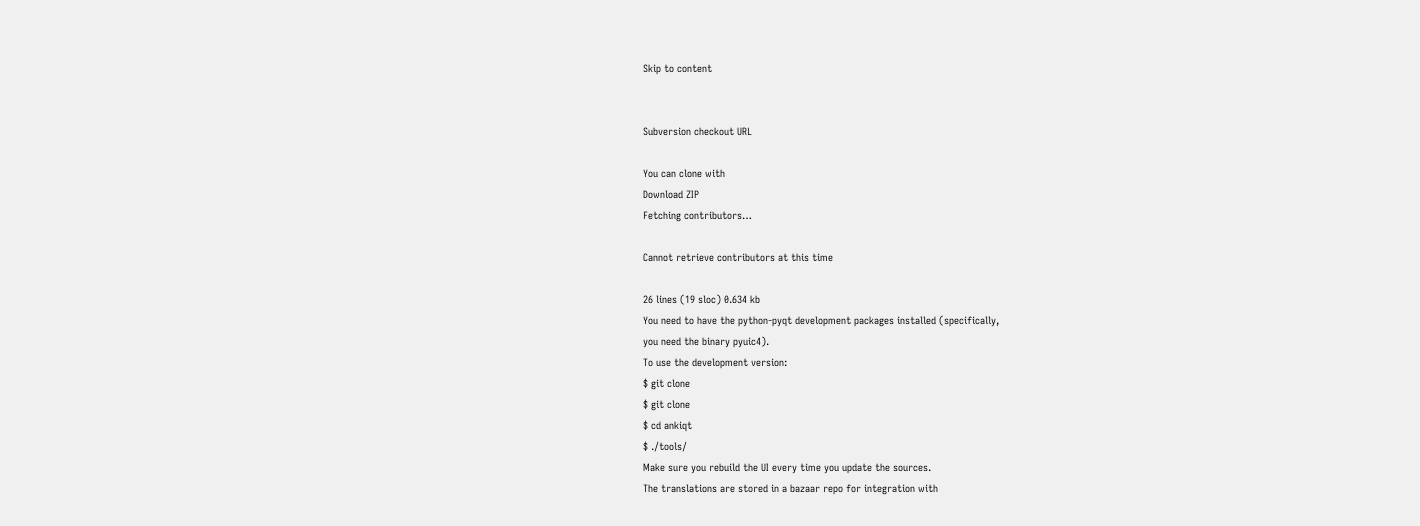Skip to content


Subversion checkout URL

You can clone with
Download ZIP
Fetching contributors…

Cannot retrieve contributors at this time

26 lines (19 sloc) 0.634 kb
You need to have the python-pyqt development packages installed (specifically,
you need the binary pyuic4).
To use the development version:
$ git clone
$ git clone
$ cd ankiqt
$ ./tools/
Make sure you rebuild the UI every time you update the sources.
The translations are stored in a bazaar repo for integration with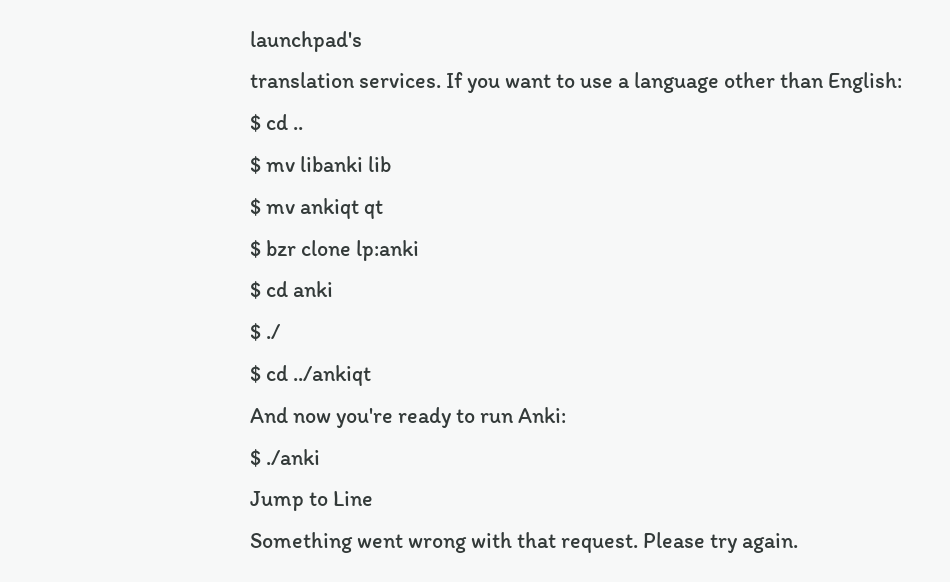launchpad's
translation services. If you want to use a language other than English:
$ cd ..
$ mv libanki lib
$ mv ankiqt qt
$ bzr clone lp:anki
$ cd anki
$ ./
$ cd ../ankiqt
And now you're ready to run Anki:
$ ./anki
Jump to Line
Something went wrong with that request. Please try again.